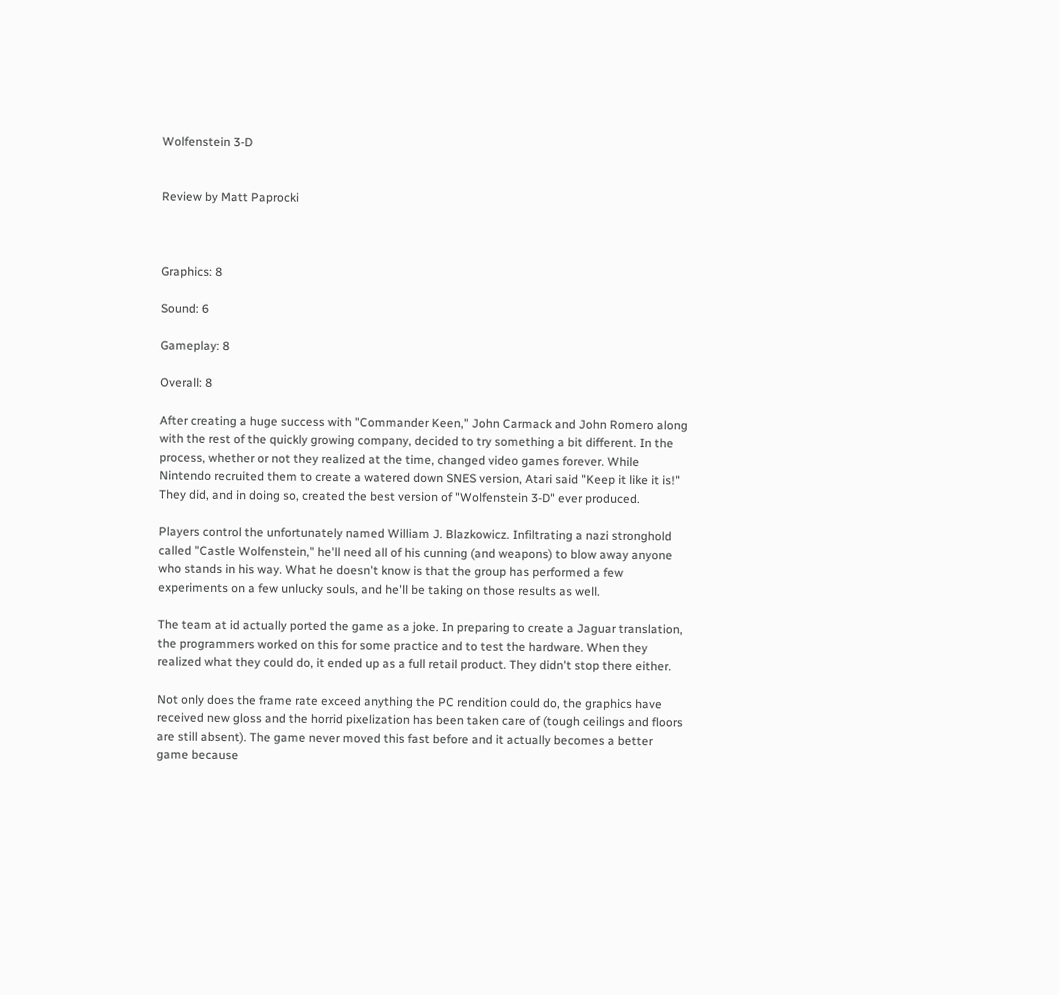Wolfenstein 3-D


Review by Matt Paprocki



Graphics: 8

Sound: 6

Gameplay: 8

Overall: 8

After creating a huge success with "Commander Keen," John Carmack and John Romero along with the rest of the quickly growing company, decided to try something a bit different. In the process, whether or not they realized at the time, changed video games forever. While Nintendo recruited them to create a watered down SNES version, Atari said "Keep it like it is!" They did, and in doing so, created the best version of "Wolfenstein 3-D" ever produced.

Players control the unfortunately named William J. Blazkowicz. Infiltrating a nazi stronghold called "Castle Wolfenstein," he'll need all of his cunning (and weapons) to blow away anyone who stands in his way. What he doesn't know is that the group has performed a few experiments on a few unlucky souls, and he'll be taking on those results as well.

The team at id actually ported the game as a joke. In preparing to create a Jaguar translation, the programmers worked on this for some practice and to test the hardware. When they realized what they could do, it ended up as a full retail product. They didn't stop there either.

Not only does the frame rate exceed anything the PC rendition could do, the graphics have received new gloss and the horrid pixelization has been taken care of (tough ceilings and floors are still absent). The game never moved this fast before and it actually becomes a better game because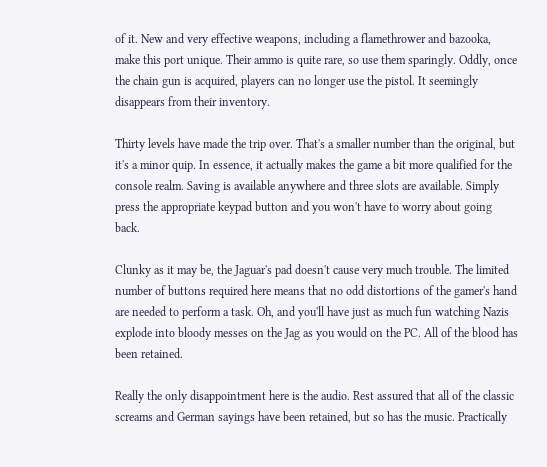of it. New and very effective weapons, including a flamethrower and bazooka, make this port unique. Their ammo is quite rare, so use them sparingly. Oddly, once the chain gun is acquired, players can no longer use the pistol. It seemingly disappears from their inventory.

Thirty levels have made the trip over. That's a smaller number than the original, but it's a minor quip. In essence, it actually makes the game a bit more qualified for the console realm. Saving is available anywhere and three slots are available. Simply press the appropriate keypad button and you won't have to worry about going back.

Clunky as it may be, the Jaguar's pad doesn't cause very much trouble. The limited number of buttons required here means that no odd distortions of the gamer's hand are needed to perform a task. Oh, and you'll have just as much fun watching Nazis explode into bloody messes on the Jag as you would on the PC. All of the blood has been retained.

Really the only disappointment here is the audio. Rest assured that all of the classic screams and German sayings have been retained, but so has the music. Practically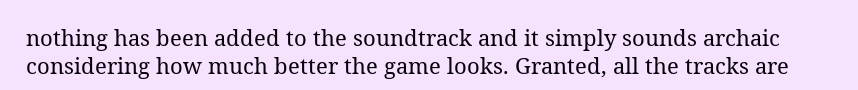nothing has been added to the soundtrack and it simply sounds archaic considering how much better the game looks. Granted, all the tracks are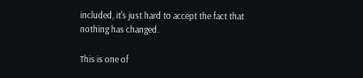included, it's just hard to accept the fact that nothing has changed.

This is one of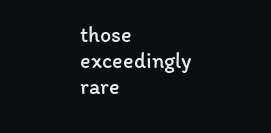those exceedingly rare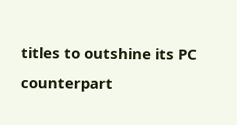titles to outshine its PC counterpart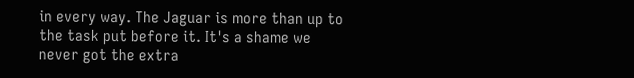in every way. The Jaguar is more than up to the task put before it. It's a shame we never got the extra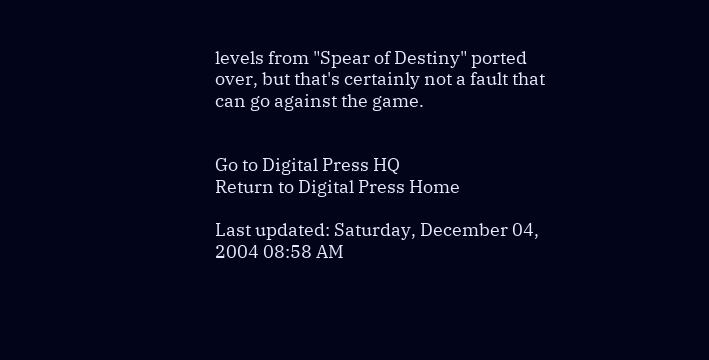levels from "Spear of Destiny" ported over, but that's certainly not a fault that can go against the game.


Go to Digital Press HQ
Return to Digital Press Home

Last updated: Saturday, December 04, 2004 08:58 AM